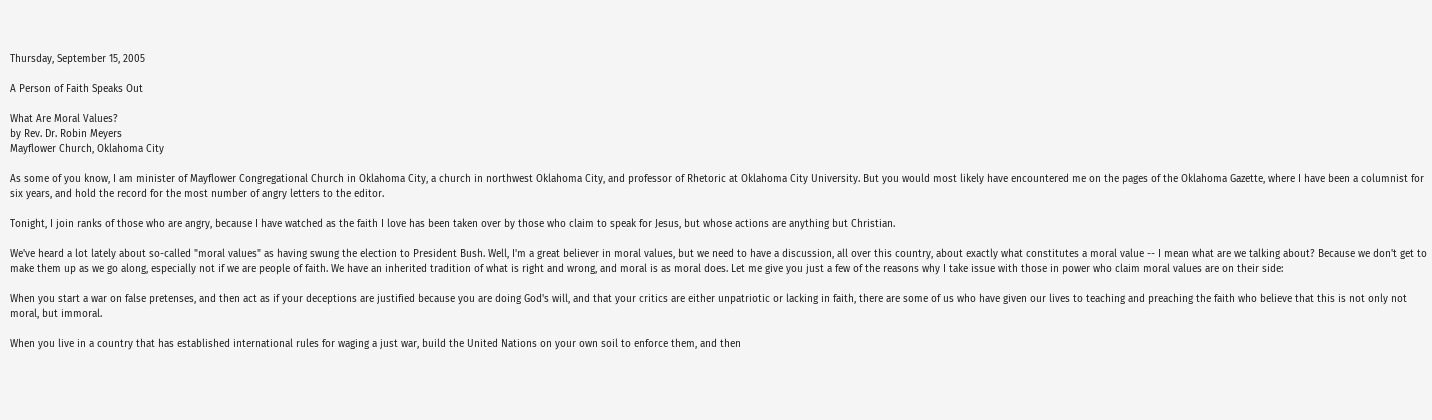Thursday, September 15, 2005

A Person of Faith Speaks Out

What Are Moral Values?
by Rev. Dr. Robin Meyers
Mayflower Church, Oklahoma City

As some of you know, I am minister of Mayflower Congregational Church in Oklahoma City, a church in northwest Oklahoma City, and professor of Rhetoric at Oklahoma City University. But you would most likely have encountered me on the pages of the Oklahoma Gazette, where I have been a columnist for six years, and hold the record for the most number of angry letters to the editor.

Tonight, I join ranks of those who are angry, because I have watched as the faith I love has been taken over by those who claim to speak for Jesus, but whose actions are anything but Christian.

We've heard a lot lately about so-called "moral values" as having swung the election to President Bush. Well, I'm a great believer in moral values, but we need to have a discussion, all over this country, about exactly what constitutes a moral value -- I mean what are we talking about? Because we don't get to make them up as we go along, especially not if we are people of faith. We have an inherited tradition of what is right and wrong, and moral is as moral does. Let me give you just a few of the reasons why I take issue with those in power who claim moral values are on their side:

When you start a war on false pretenses, and then act as if your deceptions are justified because you are doing God's will, and that your critics are either unpatriotic or lacking in faith, there are some of us who have given our lives to teaching and preaching the faith who believe that this is not only not moral, but immoral.

When you live in a country that has established international rules for waging a just war, build the United Nations on your own soil to enforce them, and then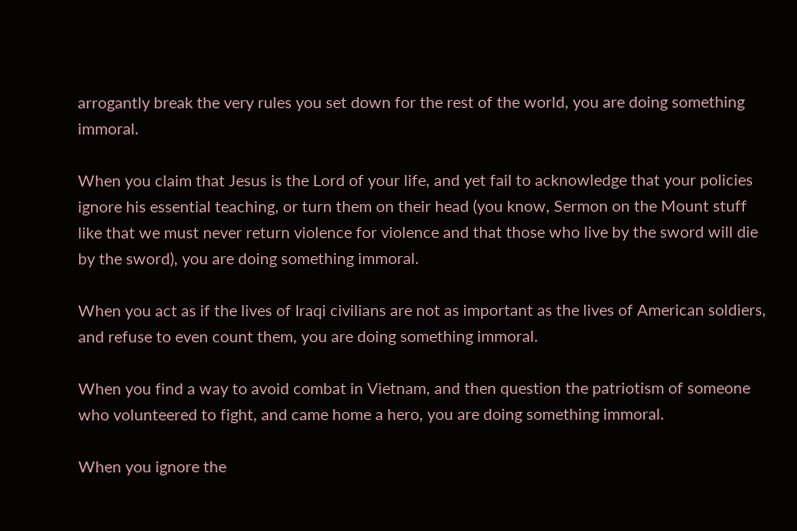arrogantly break the very rules you set down for the rest of the world, you are doing something immoral.

When you claim that Jesus is the Lord of your life, and yet fail to acknowledge that your policies ignore his essential teaching, or turn them on their head (you know, Sermon on the Mount stuff like that we must never return violence for violence and that those who live by the sword will die by the sword), you are doing something immoral.

When you act as if the lives of Iraqi civilians are not as important as the lives of American soldiers, and refuse to even count them, you are doing something immoral.

When you find a way to avoid combat in Vietnam, and then question the patriotism of someone who volunteered to fight, and came home a hero, you are doing something immoral.

When you ignore the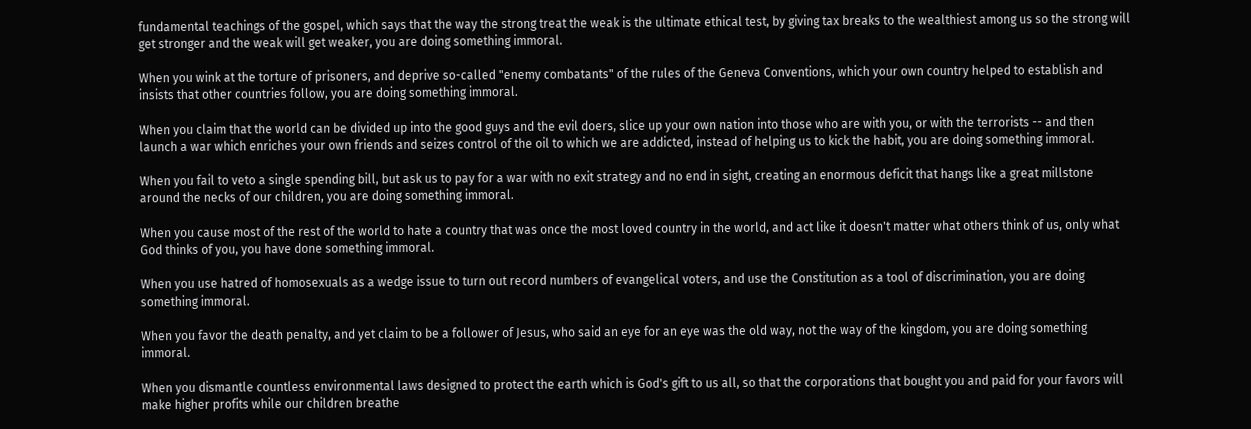fundamental teachings of the gospel, which says that the way the strong treat the weak is the ultimate ethical test, by giving tax breaks to the wealthiest among us so the strong will get stronger and the weak will get weaker, you are doing something immoral.

When you wink at the torture of prisoners, and deprive so-called "enemy combatants" of the rules of the Geneva Conventions, which your own country helped to establish and insists that other countries follow, you are doing something immoral.

When you claim that the world can be divided up into the good guys and the evil doers, slice up your own nation into those who are with you, or with the terrorists -- and then launch a war which enriches your own friends and seizes control of the oil to which we are addicted, instead of helping us to kick the habit, you are doing something immoral.

When you fail to veto a single spending bill, but ask us to pay for a war with no exit strategy and no end in sight, creating an enormous deficit that hangs like a great millstone around the necks of our children, you are doing something immoral.

When you cause most of the rest of the world to hate a country that was once the most loved country in the world, and act like it doesn't matter what others think of us, only what God thinks of you, you have done something immoral.

When you use hatred of homosexuals as a wedge issue to turn out record numbers of evangelical voters, and use the Constitution as a tool of discrimination, you are doing something immoral.

When you favor the death penalty, and yet claim to be a follower of Jesus, who said an eye for an eye was the old way, not the way of the kingdom, you are doing something immoral.

When you dismantle countless environmental laws designed to protect the earth which is God's gift to us all, so that the corporations that bought you and paid for your favors will make higher profits while our children breathe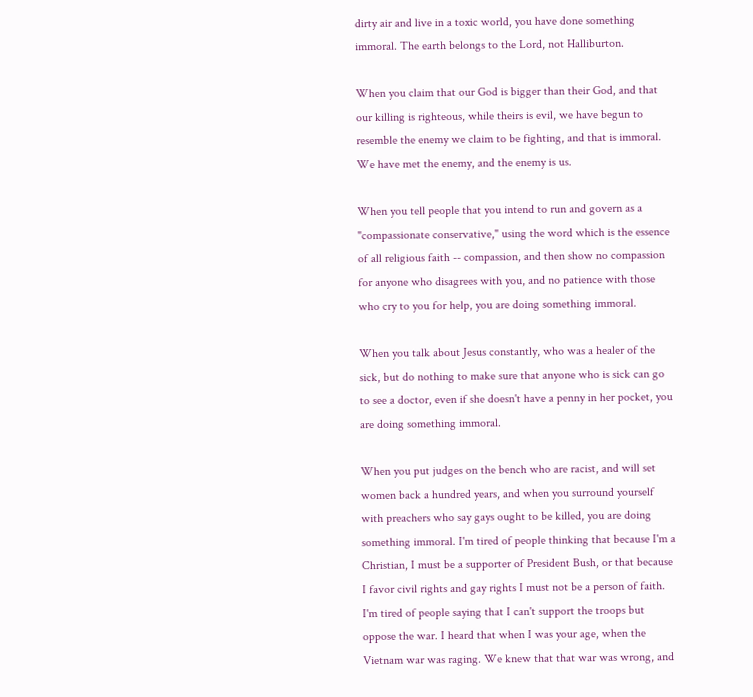dirty air and live in a toxic world, you have done something immoral. The earth belongs to the Lord, not Halliburton.

When you claim that our God is bigger than their God, and that our killing is righteous, while theirs is evil, we have begun to resemble the enemy we claim to be fighting, and that is immoral. We have met the enemy, and the enemy is us.

When you tell people that you intend to run and govern as a "compassionate conservative," using the word which is the essence of all religious faith -- compassion, and then show no compassion for anyone who disagrees with you, and no patience with those who cry to you for help, you are doing something immoral.

When you talk about Jesus constantly, who was a healer of the sick, but do nothing to make sure that anyone who is sick can go to see a doctor, even if she doesn't have a penny in her pocket, you are doing something immoral.

When you put judges on the bench who are racist, and will set women back a hundred years, and when you surround yourself with preachers who say gays ought to be killed, you are doing something immoral. I'm tired of people thinking that because I'm a Christian, I must be a supporter of President Bush, or that because I favor civil rights and gay rights I must not be a person of faith. I'm tired of people saying that I can't support the troops but oppose the war. I heard that when I was your age, when the Vietnam war was raging. We knew that that war was wrong, and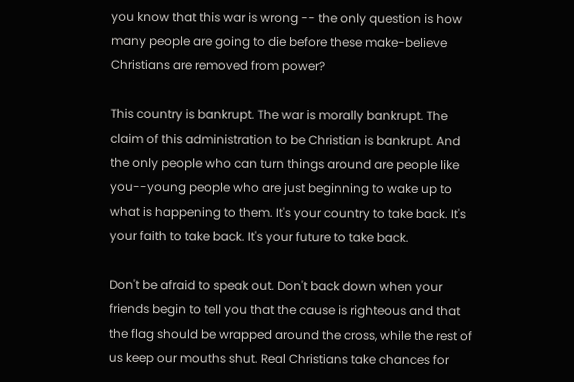you know that this war is wrong -- the only question is how many people are going to die before these make-believe Christians are removed from power?

This country is bankrupt. The war is morally bankrupt. The claim of this administration to be Christian is bankrupt. And the only people who can turn things around are people like you--young people who are just beginning to wake up to what is happening to them. It's your country to take back. It's your faith to take back. It's your future to take back.

Don't be afraid to speak out. Don't back down when your friends begin to tell you that the cause is righteous and that the flag should be wrapped around the cross, while the rest of us keep our mouths shut. Real Christians take chances for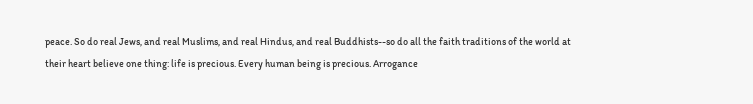peace. So do real Jews, and real Muslims, and real Hindus, and real Buddhists--so do all the faith traditions of the world at their heart believe one thing: life is precious. Every human being is precious. Arrogance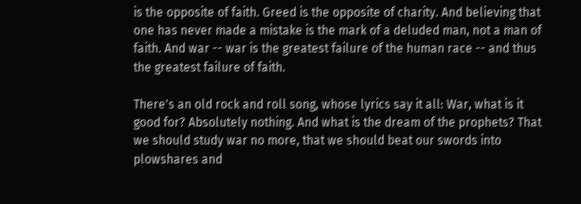is the opposite of faith. Greed is the opposite of charity. And believing that one has never made a mistake is the mark of a deluded man, not a man of faith. And war -- war is the greatest failure of the human race -- and thus the greatest failure of faith.

There's an old rock and roll song, whose lyrics say it all: War, what is it good for? Absolutely nothing. And what is the dream of the prophets? That we should study war no more, that we should beat our swords into plowshares and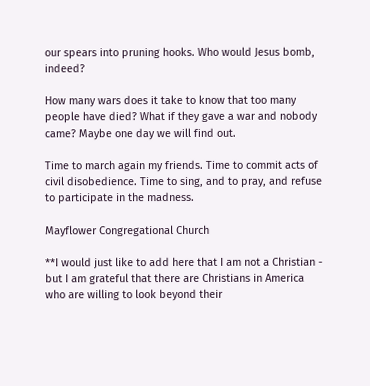our spears into pruning hooks. Who would Jesus bomb, indeed?

How many wars does it take to know that too many people have died? What if they gave a war and nobody came? Maybe one day we will find out.

Time to march again my friends. Time to commit acts of civil disobedience. Time to sing, and to pray, and refuse to participate in the madness.

Mayflower Congregational Church

**I would just like to add here that I am not a Christian - but I am grateful that there are Christians in America who are willing to look beyond their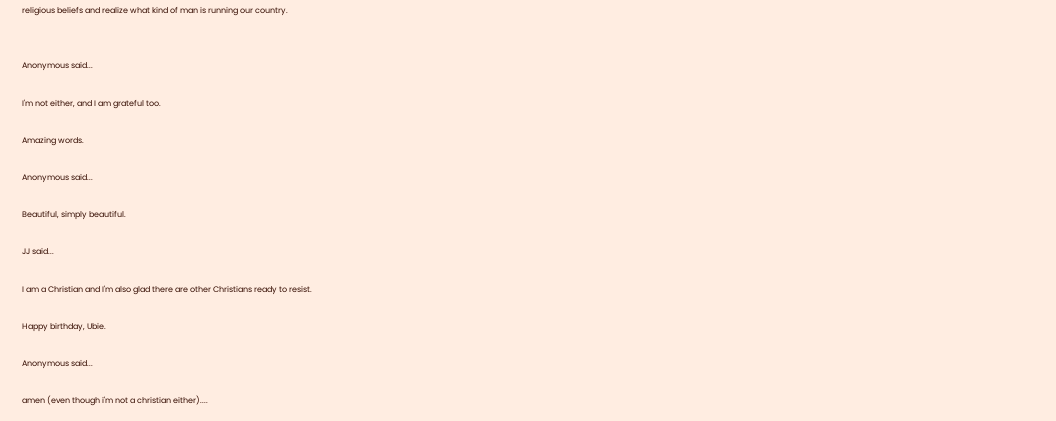religious beliefs and realize what kind of man is running our country.


Anonymous said...

I'm not either, and I am grateful too.

Amazing words.

Anonymous said...

Beautiful, simply beautiful.

JJ said...

I am a Christian and I'm also glad there are other Christians ready to resist.

Happy birthday, Ubie.

Anonymous said...

amen (even though i'm not a christian either)....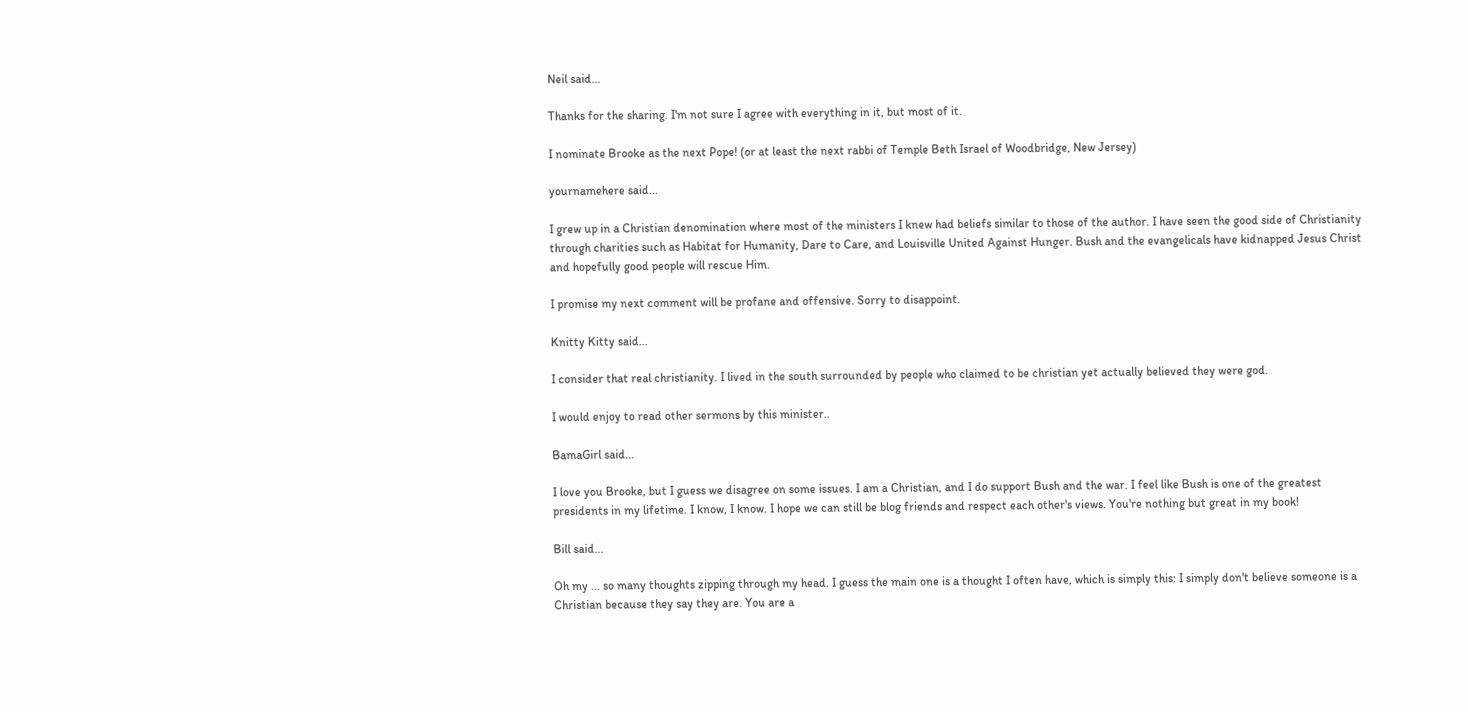Neil said...

Thanks for the sharing. I'm not sure I agree with everything in it, but most of it.

I nominate Brooke as the next Pope! (or at least the next rabbi of Temple Beth Israel of Woodbridge, New Jersey)

yournamehere said...

I grew up in a Christian denomination where most of the ministers I knew had beliefs similar to those of the author. I have seen the good side of Christianity through charities such as Habitat for Humanity, Dare to Care, and Louisville United Against Hunger. Bush and the evangelicals have kidnapped Jesus Christ and hopefully good people will rescue Him.

I promise my next comment will be profane and offensive. Sorry to disappoint.

Knitty Kitty said...

I consider that real christianity. I lived in the south surrounded by people who claimed to be christian yet actually believed they were god.

I would enjoy to read other sermons by this minister..

BamaGirl said...

I love you Brooke, but I guess we disagree on some issues. I am a Christian, and I do support Bush and the war. I feel like Bush is one of the greatest presidents in my lifetime. I know, I know. I hope we can still be blog friends and respect each other's views. You're nothing but great in my book!

Bill said...

Oh my ... so many thoughts zipping through my head. I guess the main one is a thought I often have, which is simply this: I simply don't believe someone is a Christian because they say they are. You are a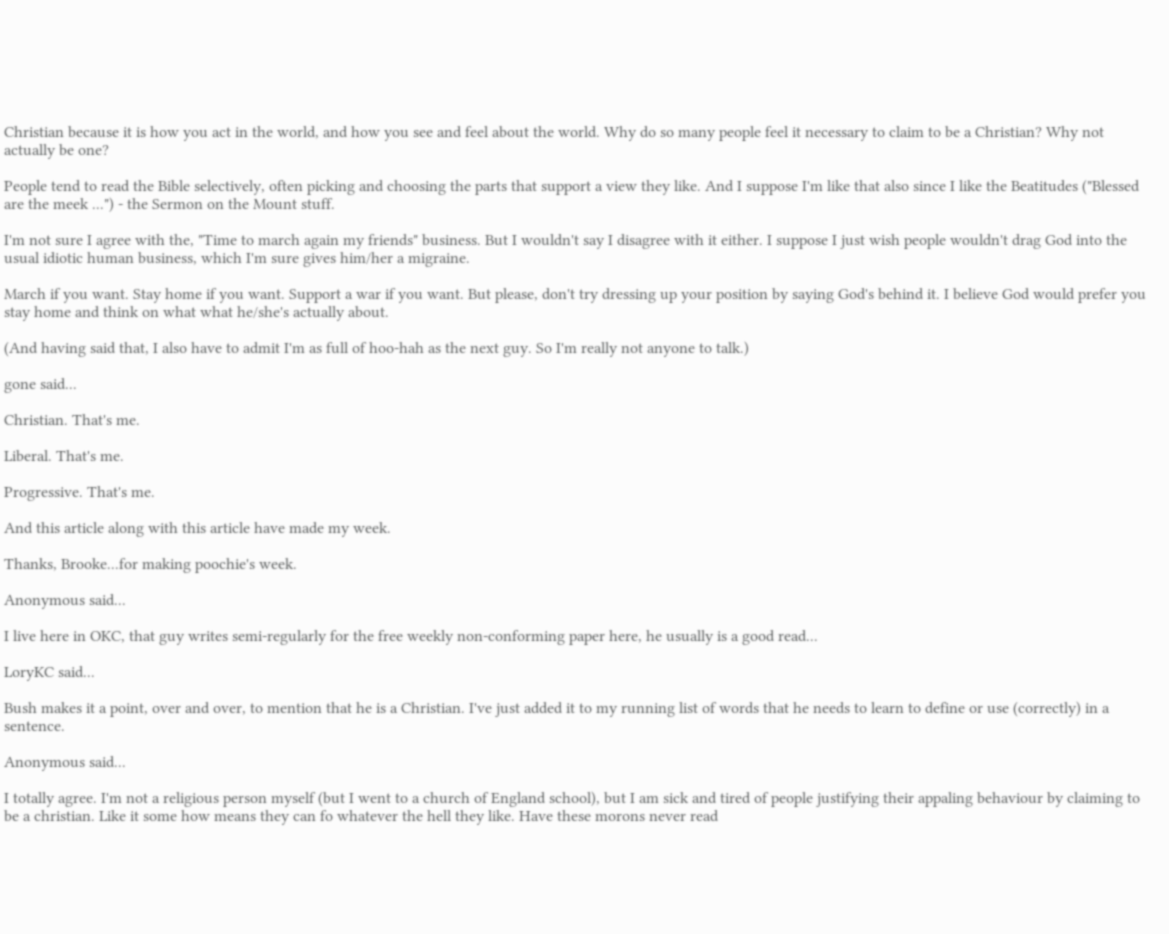Christian because it is how you act in the world, and how you see and feel about the world. Why do so many people feel it necessary to claim to be a Christian? Why not actually be one?

People tend to read the Bible selectively, often picking and choosing the parts that support a view they like. And I suppose I'm like that also since I like the Beatitudes ("Blessed are the meek ...") - the Sermon on the Mount stuff.

I'm not sure I agree with the, "Time to march again my friends" business. But I wouldn't say I disagree with it either. I suppose I just wish people wouldn't drag God into the usual idiotic human business, which I'm sure gives him/her a migraine.

March if you want. Stay home if you want. Support a war if you want. But please, don't try dressing up your position by saying God's behind it. I believe God would prefer you stay home and think on what what he/she's actually about.

(And having said that, I also have to admit I'm as full of hoo-hah as the next guy. So I'm really not anyone to talk.)

gone said...

Christian. That's me.

Liberal. That's me.

Progressive. That's me.

And this article along with this article have made my week.

Thanks, Brooke...for making poochie's week.

Anonymous said...

I live here in OKC, that guy writes semi-regularly for the free weekly non-conforming paper here, he usually is a good read...

LoryKC said...

Bush makes it a point, over and over, to mention that he is a Christian. I've just added it to my running list of words that he needs to learn to define or use (correctly) in a sentence.

Anonymous said...

I totally agree. I'm not a religious person myself (but I went to a church of England school), but I am sick and tired of people justifying their appaling behaviour by claiming to be a christian. Like it some how means they can fo whatever the hell they like. Have these morons never read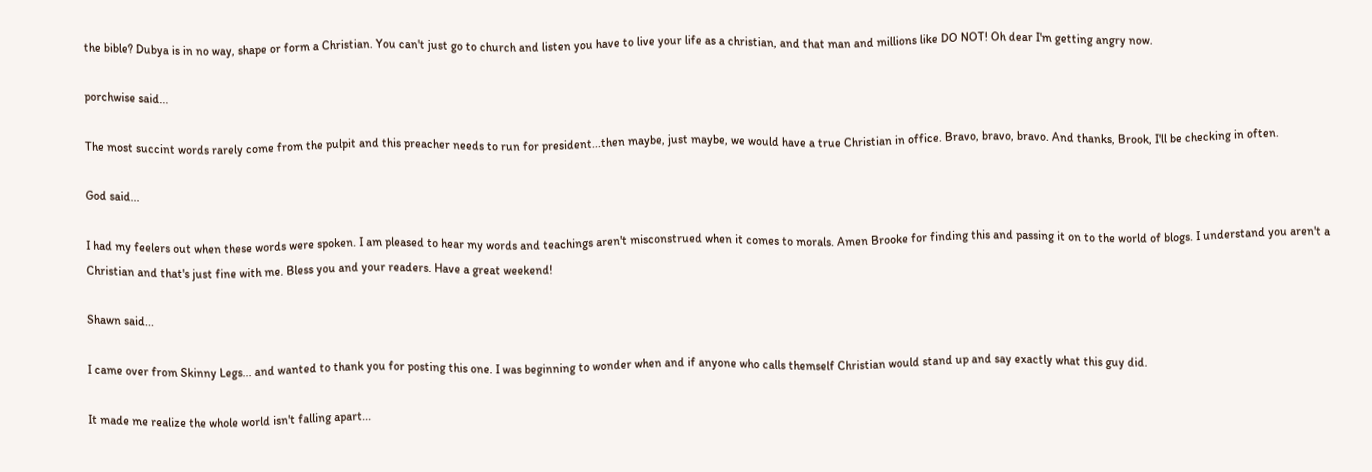the bible? Dubya is in no way, shape or form a Christian. You can't just go to church and listen you have to live your life as a christian, and that man and millions like DO NOT! Oh dear I'm getting angry now.

porchwise said...

The most succint words rarely come from the pulpit and this preacher needs to run for president...then maybe, just maybe, we would have a true Christian in office. Bravo, bravo, bravo. And thanks, Brook, I'll be checking in often.

God said...

I had my feelers out when these words were spoken. I am pleased to hear my words and teachings aren't misconstrued when it comes to morals. Amen Brooke for finding this and passing it on to the world of blogs. I understand you aren't a Christian and that's just fine with me. Bless you and your readers. Have a great weekend!

Shawn said...

I came over from Skinny Legs... and wanted to thank you for posting this one. I was beginning to wonder when and if anyone who calls themself Christian would stand up and say exactly what this guy did.

It made me realize the whole world isn't falling apart...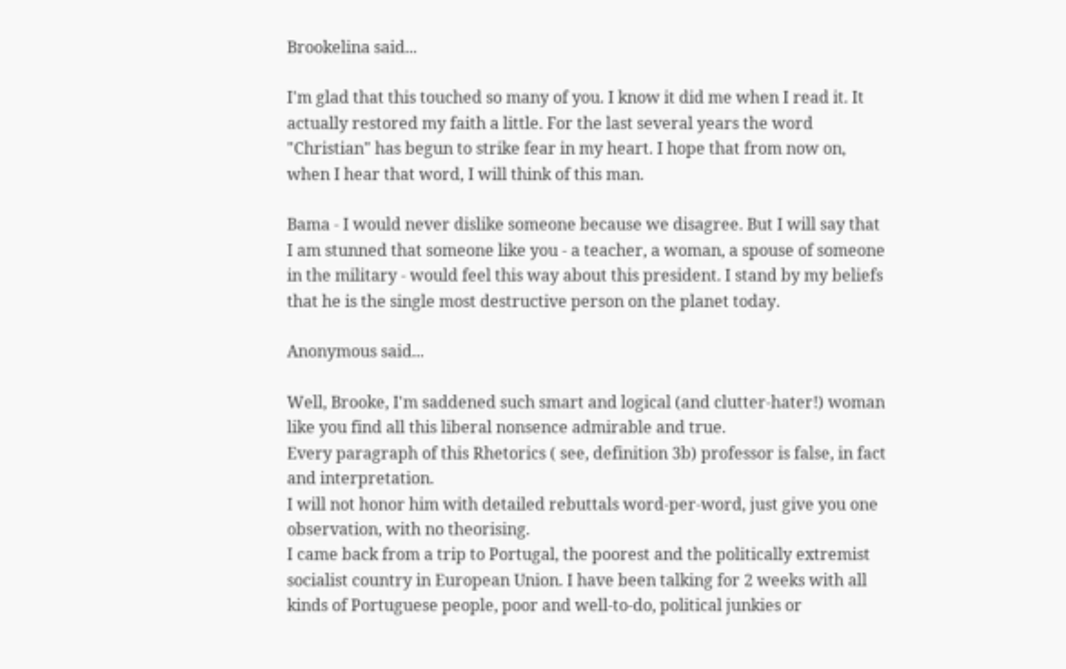Brookelina said...

I'm glad that this touched so many of you. I know it did me when I read it. It actually restored my faith a little. For the last several years the word "Christian" has begun to strike fear in my heart. I hope that from now on, when I hear that word, I will think of this man.

Bama - I would never dislike someone because we disagree. But I will say that I am stunned that someone like you - a teacher, a woman, a spouse of someone in the military - would feel this way about this president. I stand by my beliefs that he is the single most destructive person on the planet today.

Anonymous said...

Well, Brooke, I'm saddened such smart and logical (and clutter-hater!) woman like you find all this liberal nonsence admirable and true.
Every paragraph of this Rhetorics ( see, definition 3b) professor is false, in fact and interpretation.
I will not honor him with detailed rebuttals word-per-word, just give you one observation, with no theorising.
I came back from a trip to Portugal, the poorest and the politically extremist socialist country in European Union. I have been talking for 2 weeks with all kinds of Portuguese people, poor and well-to-do, political junkies or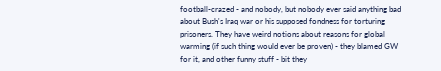football-crazed - and nobody, but nobody ever said anything bad about Bush's Iraq war or his supposed fondness for torturing prisoners. They have weird notions about reasons for global warming (if such thing would ever be proven) - they blamed GW for it, and other funny stuff - bit they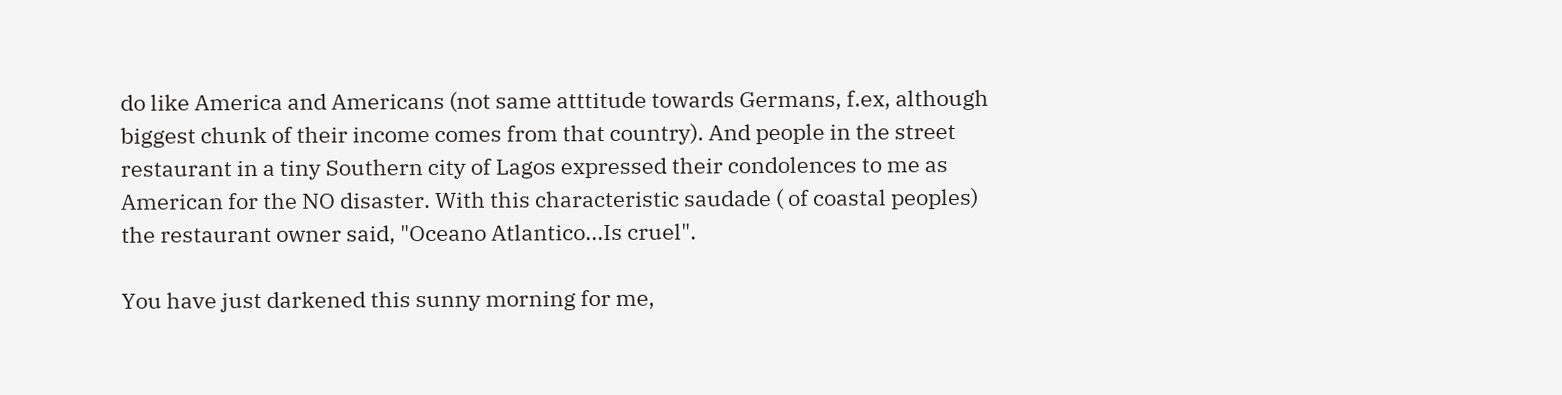do like America and Americans (not same atttitude towards Germans, f.ex, although biggest chunk of their income comes from that country). And people in the street restaurant in a tiny Southern city of Lagos expressed their condolences to me as American for the NO disaster. With this characteristic saudade ( of coastal peoples) the restaurant owner said, "Oceano Atlantico...Is cruel".

You have just darkened this sunny morning for me,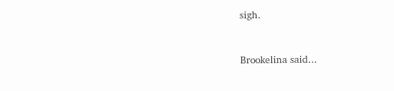sigh.


Brookelina said...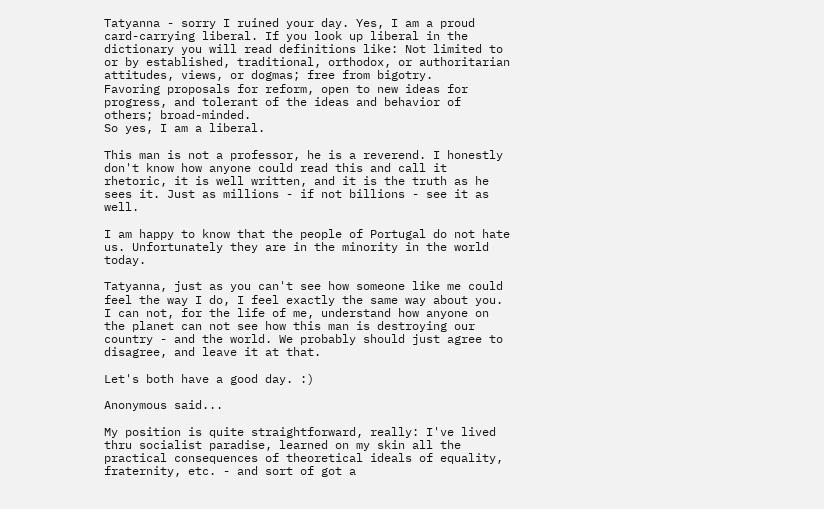Tatyanna - sorry I ruined your day. Yes, I am a proud card-carrying liberal. If you look up liberal in the dictionary you will read definitions like: Not limited to or by established, traditional, orthodox, or authoritarian attitudes, views, or dogmas; free from bigotry.
Favoring proposals for reform, open to new ideas for progress, and tolerant of the ideas and behavior of others; broad-minded.
So yes, I am a liberal.

This man is not a professor, he is a reverend. I honestly don't know how anyone could read this and call it rhetoric, it is well written, and it is the truth as he sees it. Just as millions - if not billions - see it as well.

I am happy to know that the people of Portugal do not hate us. Unfortunately they are in the minority in the world today.

Tatyanna, just as you can't see how someone like me could feel the way I do, I feel exactly the same way about you. I can not, for the life of me, understand how anyone on the planet can not see how this man is destroying our country - and the world. We probably should just agree to disagree, and leave it at that.

Let's both have a good day. :)

Anonymous said...

My position is quite straightforward, really: I've lived thru socialist paradise, learned on my skin all the practical consequences of theoretical ideals of equality, fraternity, etc. - and sort of got a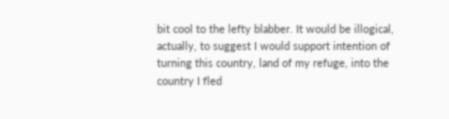bit cool to the lefty blabber. It would be illogical, actually, to suggest I would support intention of turning this country, land of my refuge, into the country I fled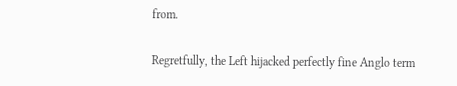from.

Regretfully, the Left hijacked perfectly fine Anglo term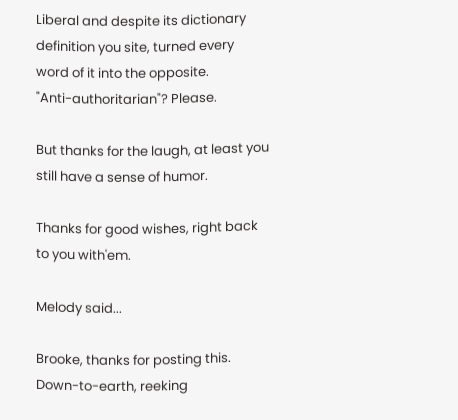Liberal and despite its dictionary definition you site, turned every word of it into the opposite.
"Anti-authoritarian"? Please.

But thanks for the laugh, at least you still have a sense of humor.

Thanks for good wishes, right back to you with'em.

Melody said...

Brooke, thanks for posting this. Down-to-earth, reeking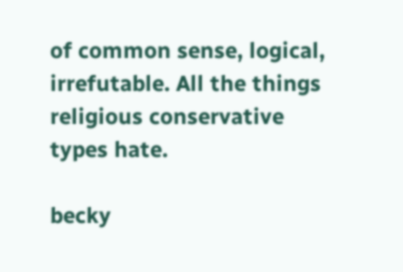of common sense, logical, irrefutable. All the things religious conservative types hate.

becky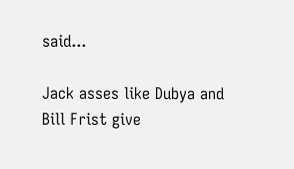said...

Jack asses like Dubya and Bill Frist give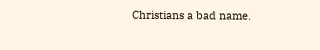Christians a bad name.